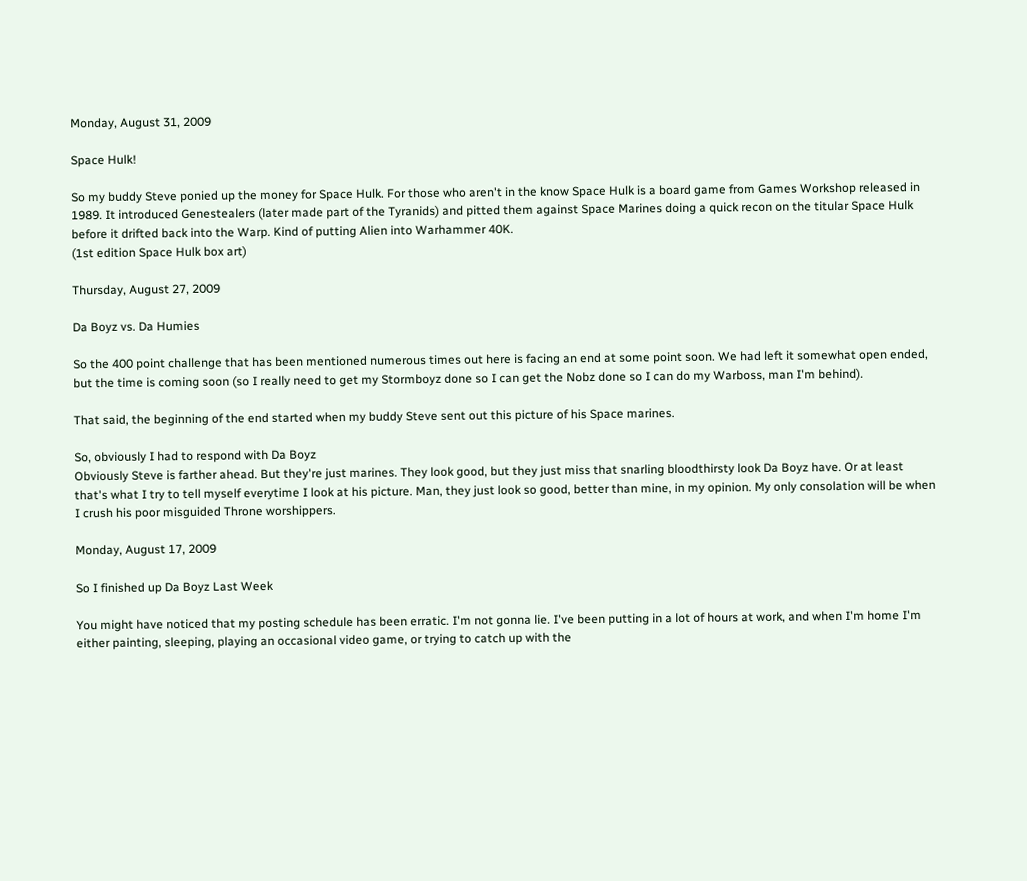Monday, August 31, 2009

Space Hulk!

So my buddy Steve ponied up the money for Space Hulk. For those who aren't in the know Space Hulk is a board game from Games Workshop released in 1989. It introduced Genestealers (later made part of the Tyranids) and pitted them against Space Marines doing a quick recon on the titular Space Hulk before it drifted back into the Warp. Kind of putting Alien into Warhammer 40K.
(1st edition Space Hulk box art)

Thursday, August 27, 2009

Da Boyz vs. Da Humies

So the 400 point challenge that has been mentioned numerous times out here is facing an end at some point soon. We had left it somewhat open ended, but the time is coming soon (so I really need to get my Stormboyz done so I can get the Nobz done so I can do my Warboss, man I'm behind).

That said, the beginning of the end started when my buddy Steve sent out this picture of his Space marines.

So, obviously I had to respond with Da Boyz
Obviously Steve is farther ahead. But they're just marines. They look good, but they just miss that snarling bloodthirsty look Da Boyz have. Or at least that's what I try to tell myself everytime I look at his picture. Man, they just look so good, better than mine, in my opinion. My only consolation will be when I crush his poor misguided Throne worshippers.

Monday, August 17, 2009

So I finished up Da Boyz Last Week

You might have noticed that my posting schedule has been erratic. I'm not gonna lie. I've been putting in a lot of hours at work, and when I'm home I'm either painting, sleeping, playing an occasional video game, or trying to catch up with the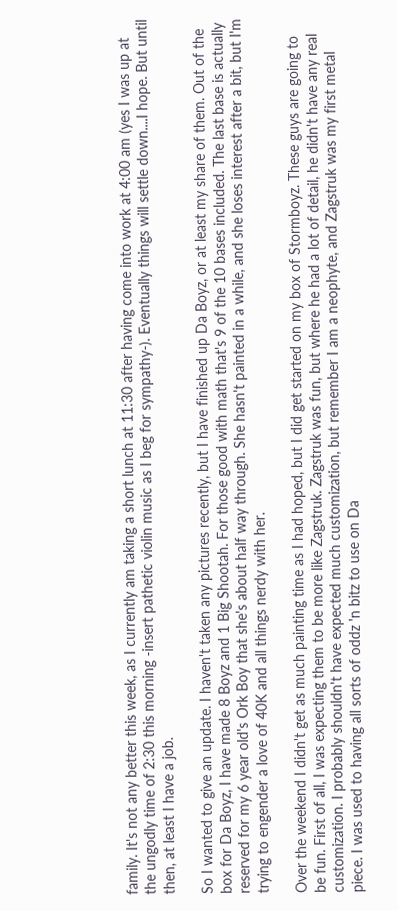family. It's not any better this week, as I currently am taking a short lunch at 11:30 after having come into work at 4:00 am (yes I was up at the ungodly time of 2:30 this morning -insert pathetic violin music as I beg for sympathy-). Eventually things will settle down....I hope. But until then, at least I have a job.

So I wanted to give an update. I haven't taken any pictures recently, but I have finished up Da Boyz, or at least my share of them. Out of the box for Da Boyz, I have made 8 Boyz and 1 Big Shootah. For those good with math that's 9 of the 10 bases included. The last base is actually reserved for my 6 year old's Ork Boy that she's about half way through. She hasn't painted in a while, and she loses interest after a bit, but I'm trying to engender a love of 40K and all things nerdy with her.

Over the weekend I didn't get as much painting time as I had hoped, but I did get started on my box of Stormboyz. These guys are going to be fun. First of all, I was expecting them to be more like Zagstruk. Zagstruk was fun, but where he had a lot of detail, he didn't have any real customization. I probably shouldn't have expected much customization, but remember I am a neophyte, and Zagstruk was my first metal piece. I was used to having all sorts of oddz 'n bitz to use on Da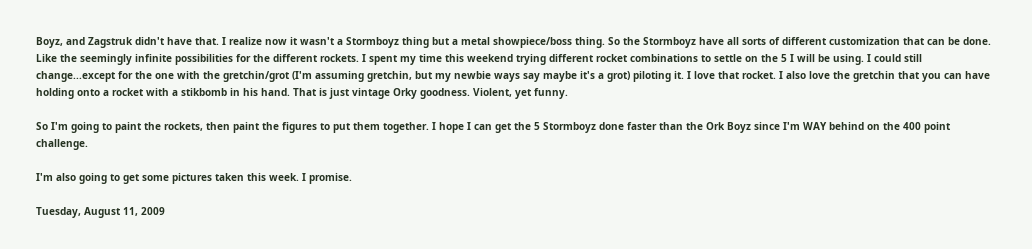Boyz, and Zagstruk didn't have that. I realize now it wasn't a Stormboyz thing but a metal showpiece/boss thing. So the Stormboyz have all sorts of different customization that can be done. Like the seemingly infinite possibilities for the different rockets. I spent my time this weekend trying different rocket combinations to settle on the 5 I will be using. I could still change...except for the one with the gretchin/grot (I'm assuming gretchin, but my newbie ways say maybe it's a grot) piloting it. I love that rocket. I also love the gretchin that you can have holding onto a rocket with a stikbomb in his hand. That is just vintage Orky goodness. Violent, yet funny.

So I'm going to paint the rockets, then paint the figures to put them together. I hope I can get the 5 Stormboyz done faster than the Ork Boyz since I'm WAY behind on the 400 point challenge.

I'm also going to get some pictures taken this week. I promise.

Tuesday, August 11, 2009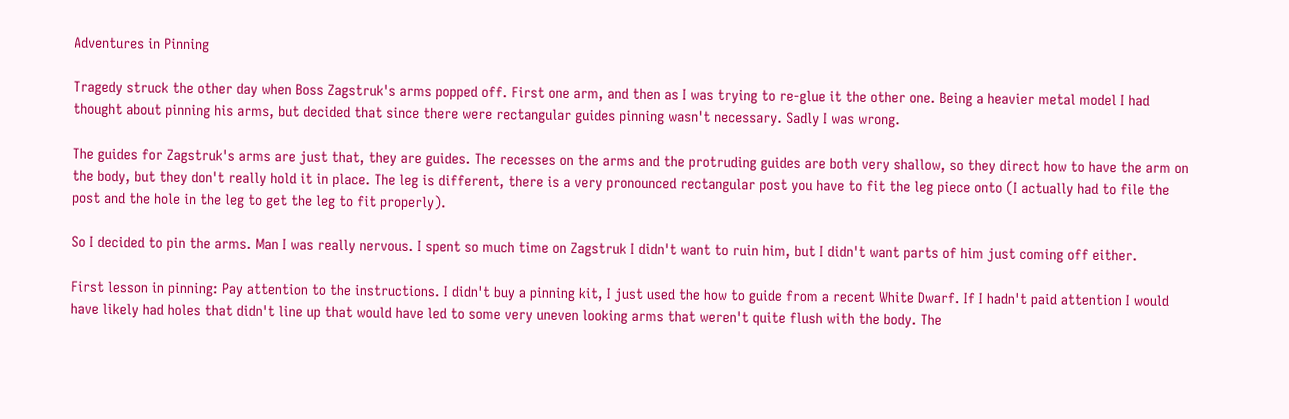Adventures in Pinning

Tragedy struck the other day when Boss Zagstruk's arms popped off. First one arm, and then as I was trying to re-glue it the other one. Being a heavier metal model I had thought about pinning his arms, but decided that since there were rectangular guides pinning wasn't necessary. Sadly I was wrong.

The guides for Zagstruk's arms are just that, they are guides. The recesses on the arms and the protruding guides are both very shallow, so they direct how to have the arm on the body, but they don't really hold it in place. The leg is different, there is a very pronounced rectangular post you have to fit the leg piece onto (I actually had to file the post and the hole in the leg to get the leg to fit properly).

So I decided to pin the arms. Man I was really nervous. I spent so much time on Zagstruk I didn't want to ruin him, but I didn't want parts of him just coming off either.

First lesson in pinning: Pay attention to the instructions. I didn't buy a pinning kit, I just used the how to guide from a recent White Dwarf. If I hadn't paid attention I would have likely had holes that didn't line up that would have led to some very uneven looking arms that weren't quite flush with the body. The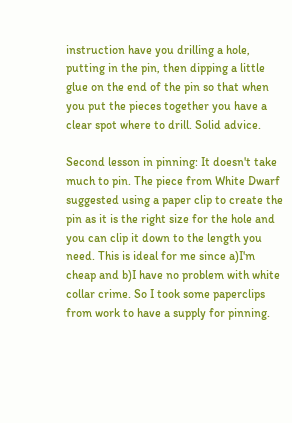instruction have you drilling a hole, putting in the pin, then dipping a little glue on the end of the pin so that when you put the pieces together you have a clear spot where to drill. Solid advice.

Second lesson in pinning: It doesn't take much to pin. The piece from White Dwarf suggested using a paper clip to create the pin as it is the right size for the hole and you can clip it down to the length you need. This is ideal for me since a)I'm cheap and b)I have no problem with white collar crime. So I took some paperclips from work to have a supply for pinning.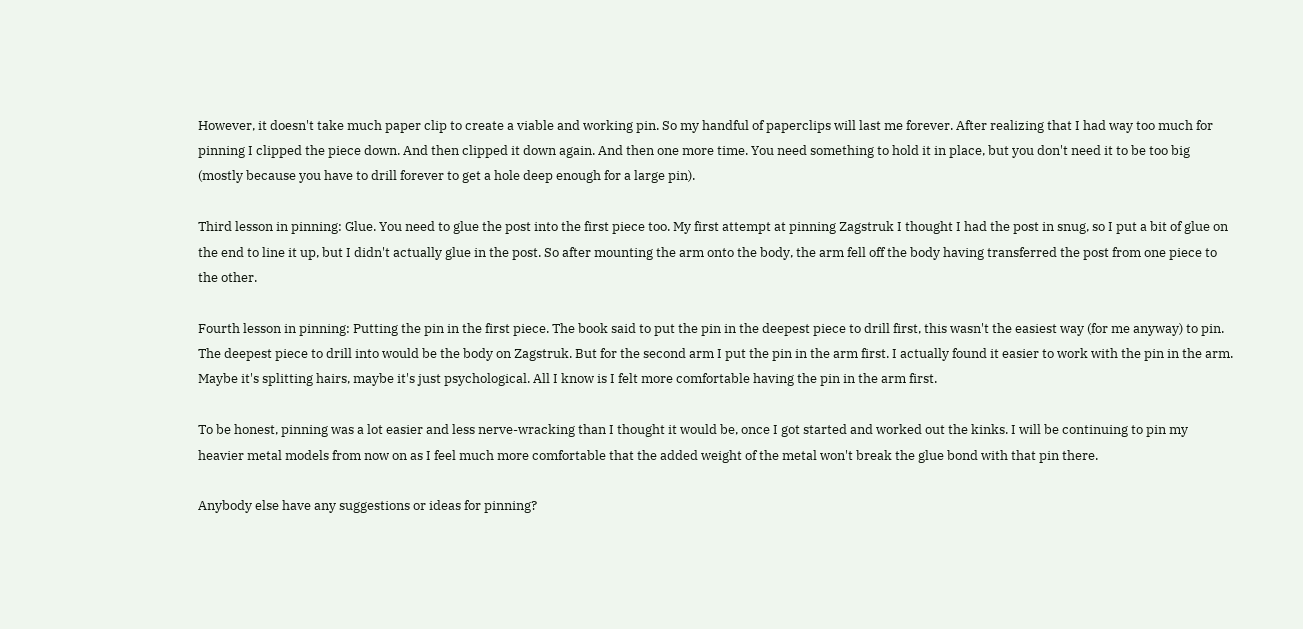However, it doesn't take much paper clip to create a viable and working pin. So my handful of paperclips will last me forever. After realizing that I had way too much for pinning I clipped the piece down. And then clipped it down again. And then one more time. You need something to hold it in place, but you don't need it to be too big (mostly because you have to drill forever to get a hole deep enough for a large pin).

Third lesson in pinning: Glue. You need to glue the post into the first piece too. My first attempt at pinning Zagstruk I thought I had the post in snug, so I put a bit of glue on the end to line it up, but I didn't actually glue in the post. So after mounting the arm onto the body, the arm fell off the body having transferred the post from one piece to the other.

Fourth lesson in pinning: Putting the pin in the first piece. The book said to put the pin in the deepest piece to drill first, this wasn't the easiest way (for me anyway) to pin. The deepest piece to drill into would be the body on Zagstruk. But for the second arm I put the pin in the arm first. I actually found it easier to work with the pin in the arm. Maybe it's splitting hairs, maybe it's just psychological. All I know is I felt more comfortable having the pin in the arm first.

To be honest, pinning was a lot easier and less nerve-wracking than I thought it would be, once I got started and worked out the kinks. I will be continuing to pin my heavier metal models from now on as I feel much more comfortable that the added weight of the metal won't break the glue bond with that pin there.

Anybody else have any suggestions or ideas for pinning?